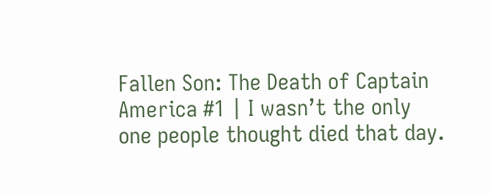Fallen Son: The Death of Captain America #1 | I wasn’t the only one people thought died that day.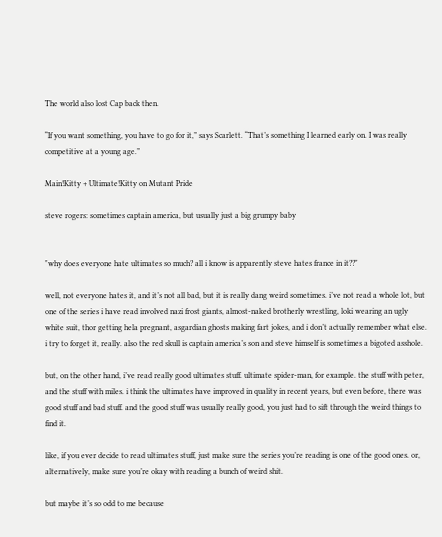The world also lost Cap back then.

“If you want something, you have to go for it,” says Scarlett. “That’s something I learned early on. I was really competitive at a young age.”

Main!Kitty + Ultimate!Kitty on Mutant Pride

steve rogers: sometimes captain america, but usually just a big grumpy baby


"why does everyone hate ultimates so much? all i know is apparently steve hates france in it??"

well, not everyone hates it, and it’s not all bad, but it is really dang weird sometimes. i’ve not read a whole lot, but one of the series i have read involved nazi frost giants, almost-naked brotherly wrestling, loki wearing an ugly white suit, thor getting hela pregnant, asgardian ghosts making fart jokes, and i don’t actually remember what else. i try to forget it, really. also the red skull is captain america’s son and steve himself is sometimes a bigoted asshole.

but, on the other hand, i’ve read really good ultimates stuff. ultimate spider-man, for example. the stuff with peter, and the stuff with miles. i think the ultimates have improved in quality in recent years, but even before, there was good stuff and bad stuff. and the good stuff was usually really good, you just had to sift through the weird things to find it.

like, if you ever decide to read ultimates stuff, just make sure the series you’re reading is one of the good ones. or, alternatively, make sure you’re okay with reading a bunch of weird shit.

but maybe it’s so odd to me because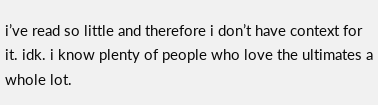i’ve read so little and therefore i don’t have context for it. idk. i know plenty of people who love the ultimates a whole lot.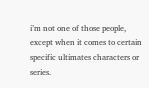i’m not one of those people, except when it comes to certain specific ultimates characters or series.